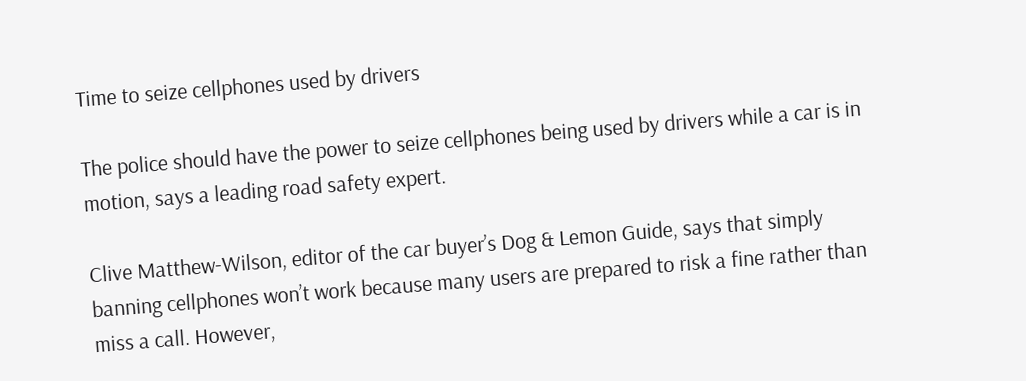Time to seize cellphones used by drivers

The police should have the power to seize cellphones being used by drivers while a car is in motion, says a leading road safety expert.

Clive Matthew-Wilson, editor of the car buyer’s Dog & Lemon Guide, says that simply banning cellphones won’t work because many users are prepared to risk a fine rather than miss a call. However,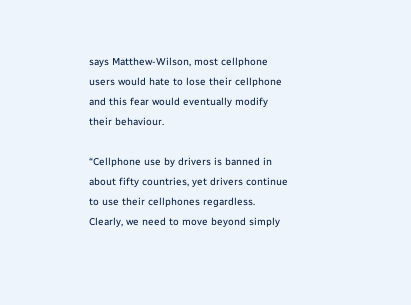says Matthew-Wilson, most cellphone users would hate to lose their cellphone and this fear would eventually modify their behaviour.

“Cellphone use by drivers is banned in about fifty countries, yet drivers continue to use their cellphones regardless. Clearly, we need to move beyond simply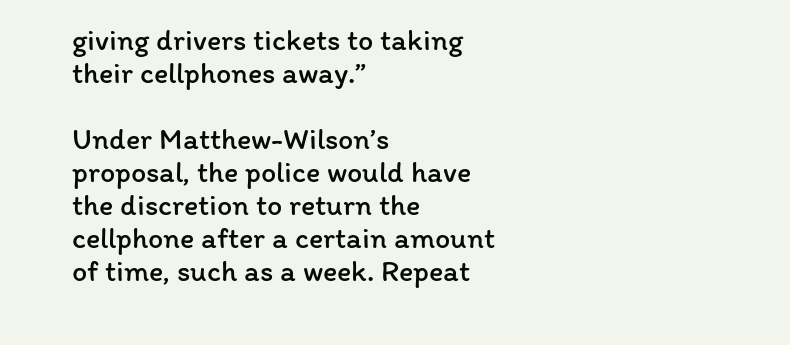giving drivers tickets to taking their cellphones away.”

Under Matthew-Wilson’s proposal, the police would have the discretion to return the cellphone after a certain amount of time, such as a week. Repeat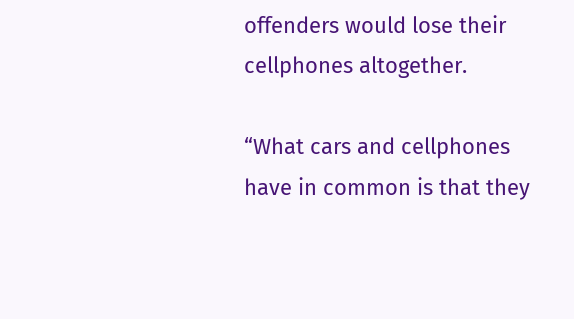offenders would lose their cellphones altogether.

“What cars and cellphones have in common is that they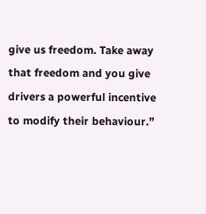give us freedom. Take away that freedom and you give drivers a powerful incentive to modify their behaviour.”